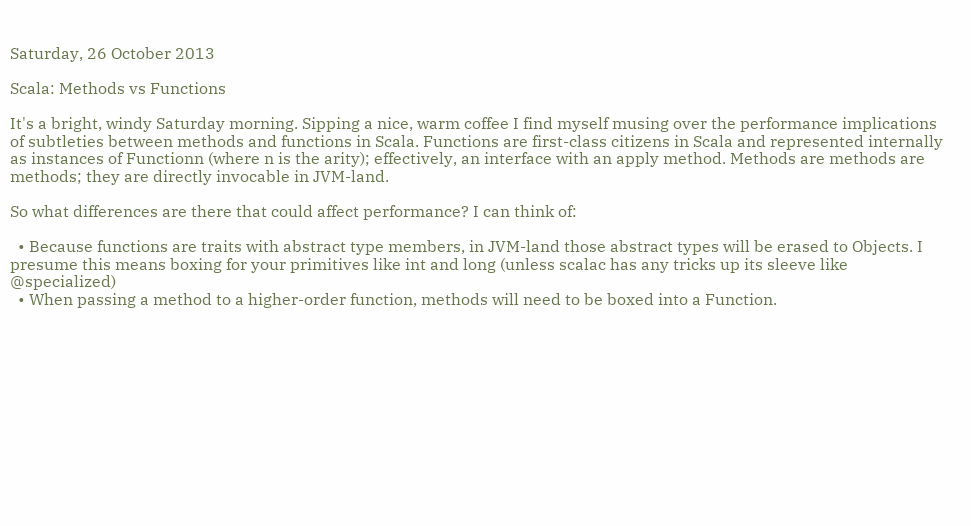Saturday, 26 October 2013

Scala: Methods vs Functions

It's a bright, windy Saturday morning. Sipping a nice, warm coffee I find myself musing over the performance implications of subtleties between methods and functions in Scala. Functions are first-class citizens in Scala and represented internally as instances of Functionn (where n is the arity); effectively, an interface with an apply method. Methods are methods are methods; they are directly invocable in JVM-land.

So what differences are there that could affect performance? I can think of:

  • Because functions are traits with abstract type members, in JVM-land those abstract types will be erased to Objects. I presume this means boxing for your primitives like int and long (unless scalac has any tricks up its sleeve like @specialized)
  • When passing a method to a higher-order function, methods will need to be boxed into a Function.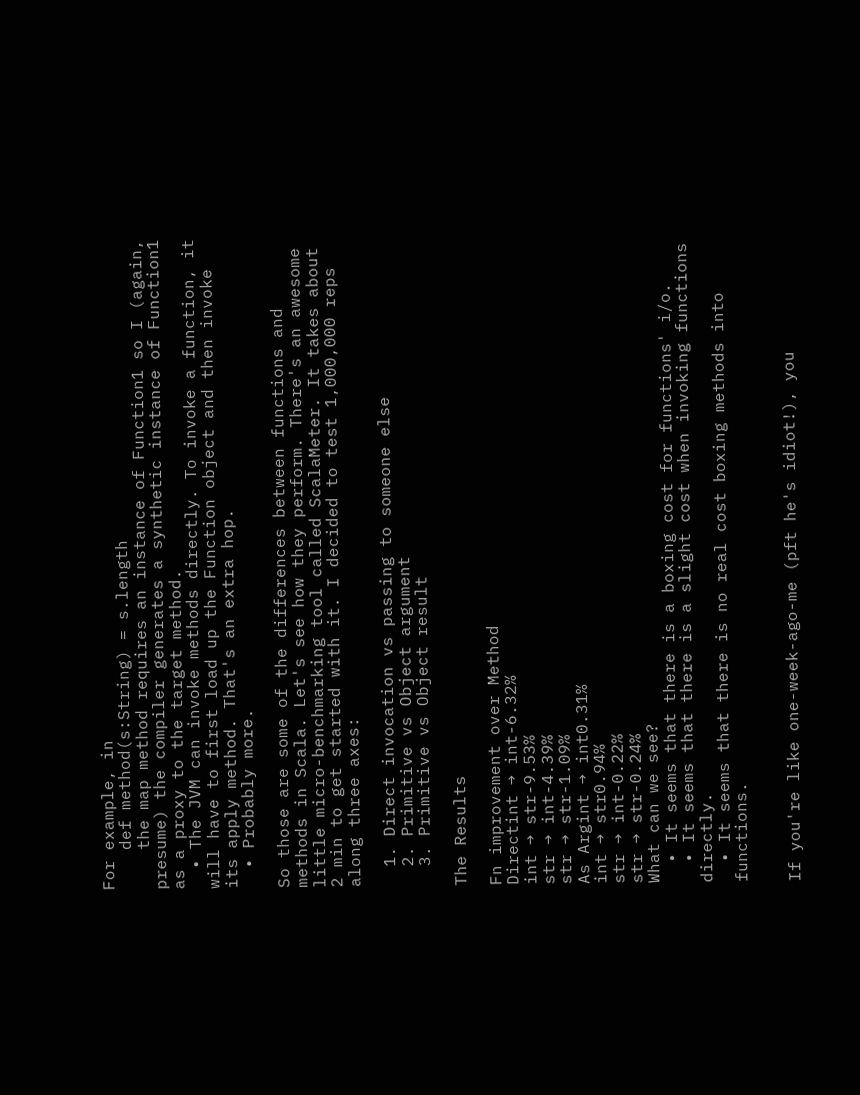For example, in
    def method(s:String) = s.length
    the map method requires an instance of Function1 so I (again, presume) the compiler generates a synthetic instance of Function1 as a proxy to the target method.
  • The JVM can invoke methods directly. To invoke a function, it will have to first load up the Function object and then invoke its apply method. That's an extra hop.
  • Probably more.

So those are some of the differences between functions and methods in Scala. Let's see how they perform. There's an awesome little micro-benchmarking tool called ScalaMeter. It takes about 2 min to get started with it. I decided to test 1,000,000 reps along three axes:

  1. Direct invocation vs passing to someone else
  2. Primitive vs Object argument
  3. Primitive vs Object result

The Results

Fn improvement over Method
Directint → int-6.32%
int → str-9.53%
str → int-4.39%
str → str-1.09%
As Argint → int0.31%
int → str0.94%
str → int-0.22%
str → str-0.24%
What can we see?
  • It seems that there is a boxing cost for functions' i/o.
  • It seems that there is a slight cost when invoking functions directly.
  • It seems that there is no real cost boxing methods into functions.


If you're like one-week-ago-me (pft he's idiot!), you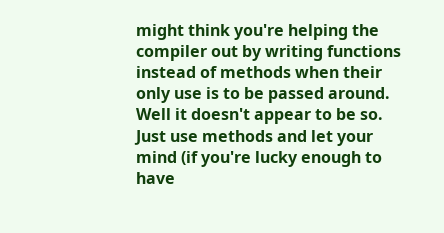might think you're helping the compiler out by writing functions instead of methods when their only use is to be passed around. Well it doesn't appear to be so.
Just use methods and let your mind (if you're lucky enough to have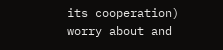its cooperation) worry about and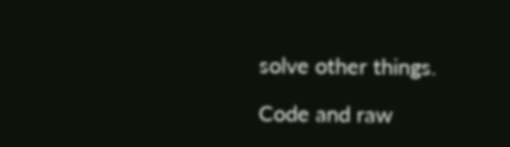solve other things.

Code and raw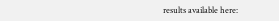results available here: